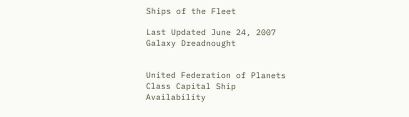Ships of the Fleet

Last Updated June 24, 2007
Galaxy Dreadnought


United Federation of Planets
Class Capital Ship
Availability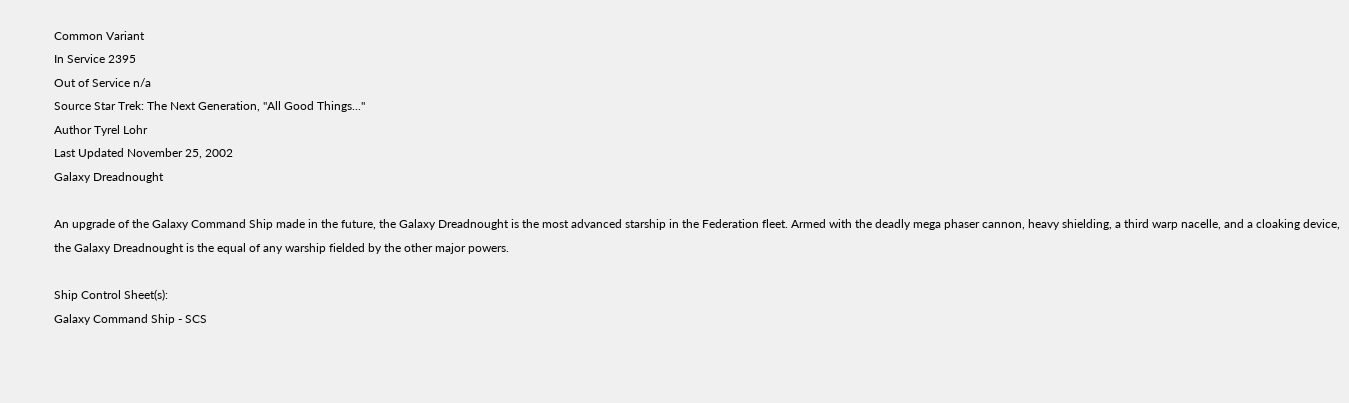Common Variant
In Service 2395
Out of Service n/a
Source Star Trek: The Next Generation, "All Good Things..."
Author Tyrel Lohr
Last Updated November 25, 2002
Galaxy Dreadnought

An upgrade of the Galaxy Command Ship made in the future, the Galaxy Dreadnought is the most advanced starship in the Federation fleet. Armed with the deadly mega phaser cannon, heavy shielding, a third warp nacelle, and a cloaking device, the Galaxy Dreadnought is the equal of any warship fielded by the other major powers.

Ship Control Sheet(s):
Galaxy Command Ship - SCS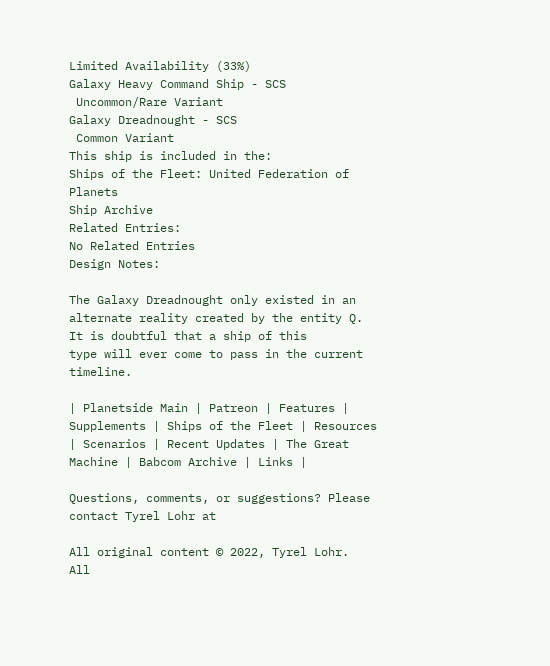Limited Availability (33%)
Galaxy Heavy Command Ship - SCS
 Uncommon/Rare Variant
Galaxy Dreadnought - SCS
 Common Variant
This ship is included in the:
Ships of the Fleet: United Federation of Planets
Ship Archive
Related Entries:
No Related Entries
Design Notes:

The Galaxy Dreadnought only existed in an alternate reality created by the entity Q. It is doubtful that a ship of this
type will ever come to pass in the current timeline.

| Planetside Main | Patreon | Features | Supplements | Ships of the Fleet | Resources | Scenarios | Recent Updates | The Great Machine | Babcom Archive | Links |

Questions, comments, or suggestions? Please contact Tyrel Lohr at

All original content © 2022, Tyrel Lohr.
All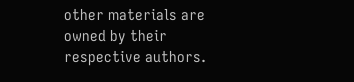other materials are owned by their respective authors.